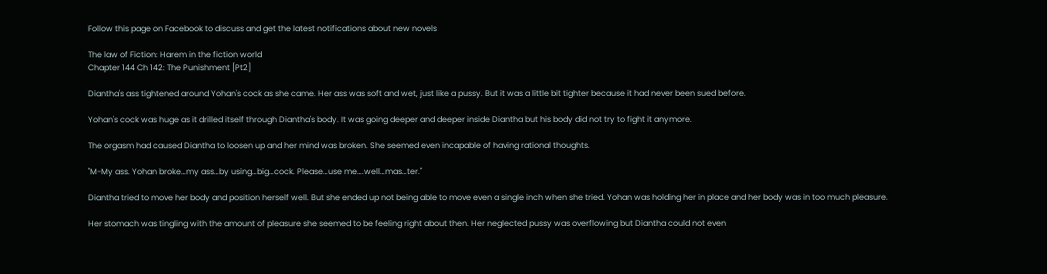Follow this page on Facebook to discuss and get the latest notifications about new novels

The law of Fiction: Harem in the fiction world
Chapter 144 Ch 142: The Punishment [Pt2]

Diantha's ass tightened around Yohan's cock as she came. Her ass was soft and wet, just like a pussy. But it was a little bit tighter because it had never been sued before.

Yohan's cock was huge as it drilled itself through Diantha's body. It was going deeper and deeper inside Diantha but his body did not try to fight it anymore.

The orgasm had caused Diantha to loosen up and her mind was broken. She seemed even incapable of having rational thoughts.

"M-My ass. Yohan broke…my ass…by using…big…cock. Please…use me….well…mas…ter."

Diantha tried to move her body and position herself well. But she ended up not being able to move even a single inch when she tried. Yohan was holding her in place and her body was in too much pleasure.

Her stomach was tingling with the amount of pleasure she seemed to be feeling right about then. Her neglected pussy was overflowing but Diantha could not even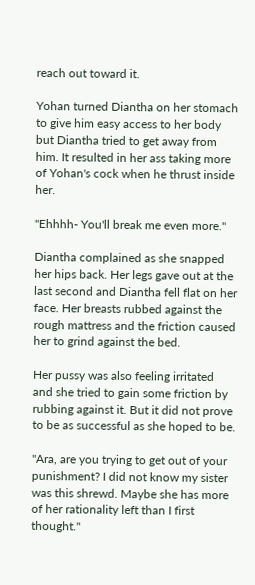reach out toward it.

Yohan turned Diantha on her stomach to give him easy access to her body but Diantha tried to get away from him. It resulted in her ass taking more of Yohan's cock when he thrust inside her.

"Ehhhh- You'll break me even more."

Diantha complained as she snapped her hips back. Her legs gave out at the last second and Diantha fell flat on her face. Her breasts rubbed against the rough mattress and the friction caused her to grind against the bed.

Her pussy was also feeling irritated and she tried to gain some friction by rubbing against it. But it did not prove to be as successful as she hoped to be.

"Ara, are you trying to get out of your punishment? I did not know my sister was this shrewd. Maybe she has more of her rationality left than I first thought."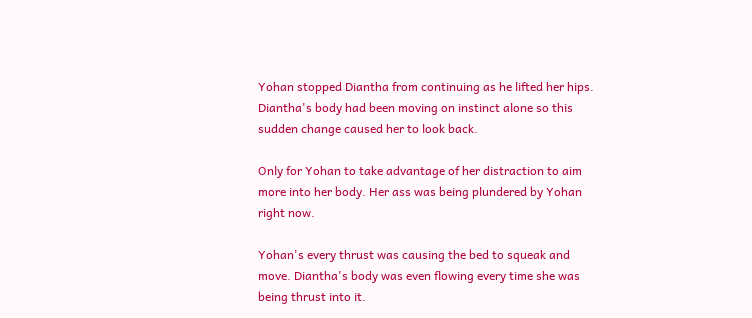Yohan stopped Diantha from continuing as he lifted her hips. Diantha's body had been moving on instinct alone so this sudden change caused her to look back.

Only for Yohan to take advantage of her distraction to aim more into her body. Her ass was being plundered by Yohan right now.

Yohan's every thrust was causing the bed to squeak and move. Diantha's body was even flowing every time she was being thrust into it.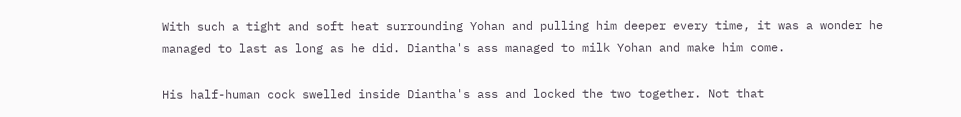With such a tight and soft heat surrounding Yohan and pulling him deeper every time, it was a wonder he managed to last as long as he did. Diantha's ass managed to milk Yohan and make him come.

His half-human cock swelled inside Diantha's ass and locked the two together. Not that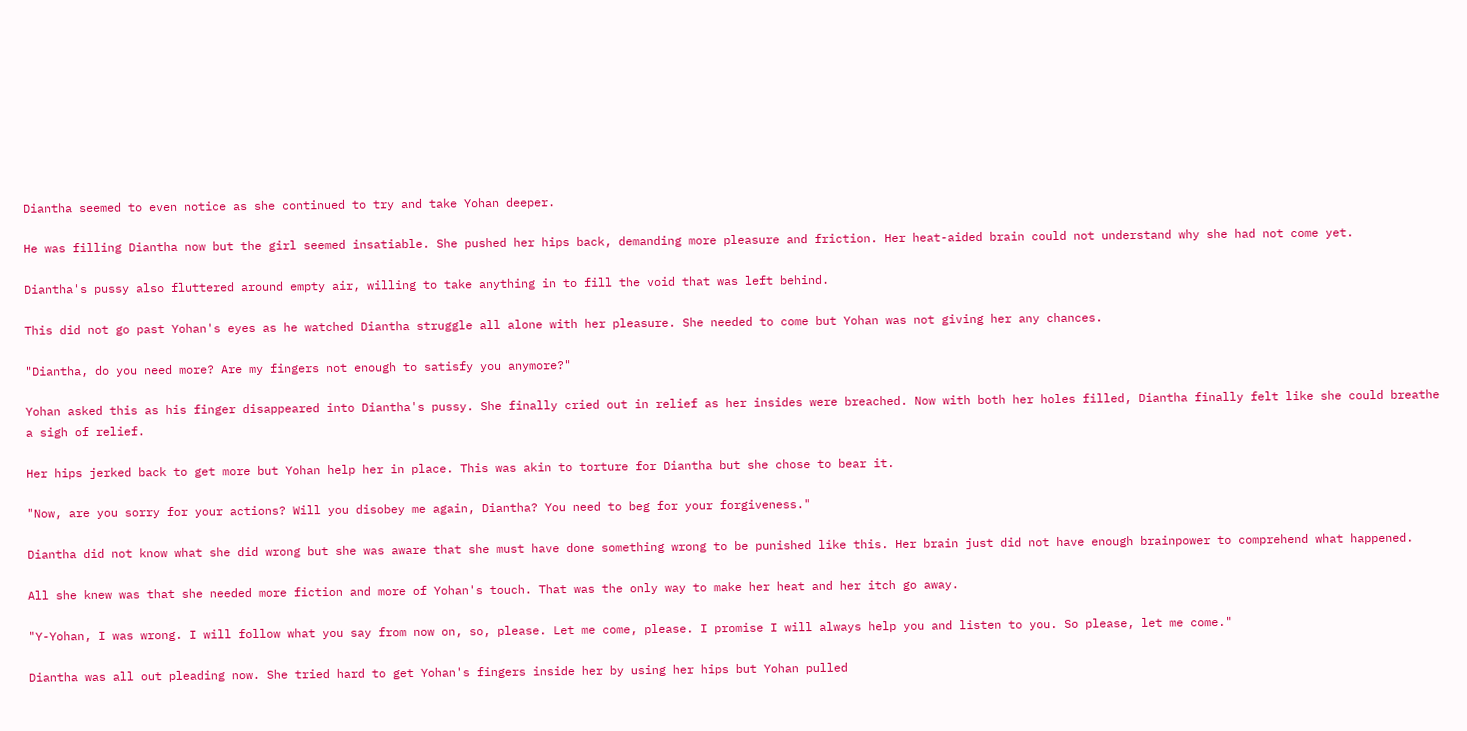Diantha seemed to even notice as she continued to try and take Yohan deeper.

He was filling Diantha now but the girl seemed insatiable. She pushed her hips back, demanding more pleasure and friction. Her heat-aided brain could not understand why she had not come yet.

Diantha's pussy also fluttered around empty air, willing to take anything in to fill the void that was left behind.

This did not go past Yohan's eyes as he watched Diantha struggle all alone with her pleasure. She needed to come but Yohan was not giving her any chances.

"Diantha, do you need more? Are my fingers not enough to satisfy you anymore?"

Yohan asked this as his finger disappeared into Diantha's pussy. She finally cried out in relief as her insides were breached. Now with both her holes filled, Diantha finally felt like she could breathe a sigh of relief.

Her hips jerked back to get more but Yohan help her in place. This was akin to torture for Diantha but she chose to bear it.

"Now, are you sorry for your actions? Will you disobey me again, Diantha? You need to beg for your forgiveness."

Diantha did not know what she did wrong but she was aware that she must have done something wrong to be punished like this. Her brain just did not have enough brainpower to comprehend what happened.

All she knew was that she needed more fiction and more of Yohan's touch. That was the only way to make her heat and her itch go away.

"Y-Yohan, I was wrong. I will follow what you say from now on, so, please. Let me come, please. I promise I will always help you and listen to you. So please, let me come."

Diantha was all out pleading now. She tried hard to get Yohan's fingers inside her by using her hips but Yohan pulled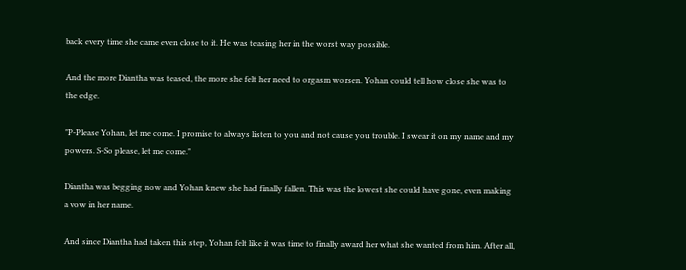back every time she came even close to it. He was teasing her in the worst way possible.

And the more Diantha was teased, the more she felt her need to orgasm worsen. Yohan could tell how close she was to the edge.

"P-Please Yohan, let me come. I promise to always listen to you and not cause you trouble. I swear it on my name and my powers. S-So please, let me come."

Diantha was begging now and Yohan knew she had finally fallen. This was the lowest she could have gone, even making a vow in her name.

And since Diantha had taken this step, Yohan felt like it was time to finally award her what she wanted from him. After all,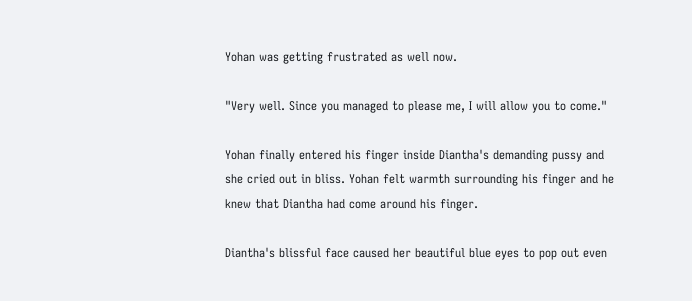Yohan was getting frustrated as well now.

"Very well. Since you managed to please me, I will allow you to come."

Yohan finally entered his finger inside Diantha's demanding pussy and she cried out in bliss. Yohan felt warmth surrounding his finger and he knew that Diantha had come around his finger.

Diantha's blissful face caused her beautiful blue eyes to pop out even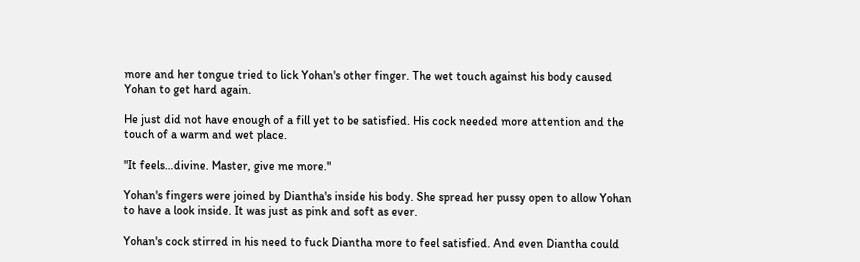more and her tongue tried to lick Yohan's other finger. The wet touch against his body caused Yohan to get hard again.

He just did not have enough of a fill yet to be satisfied. His cock needed more attention and the touch of a warm and wet place.

"It feels…divine. Master, give me more."

Yohan's fingers were joined by Diantha's inside his body. She spread her pussy open to allow Yohan to have a look inside. It was just as pink and soft as ever.

Yohan's cock stirred in his need to fuck Diantha more to feel satisfied. And even Diantha could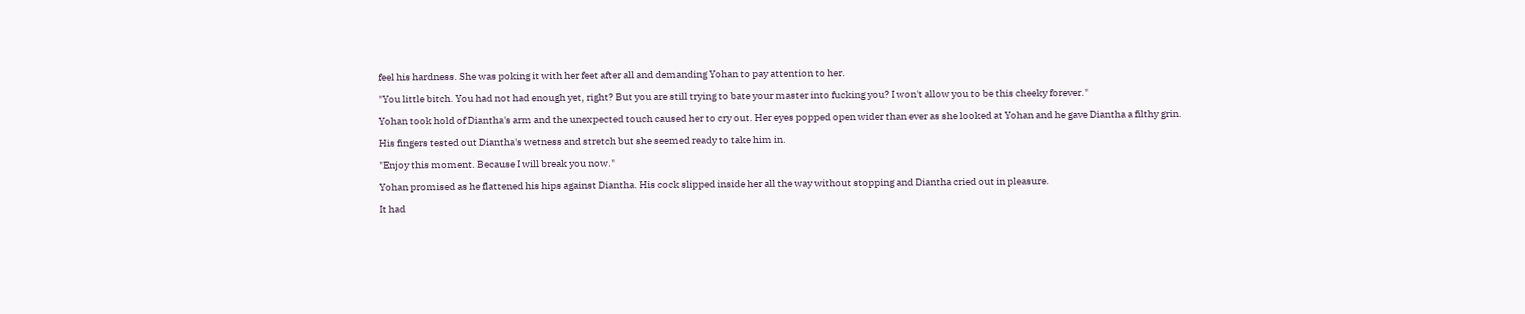feel his hardness. She was poking it with her feet after all and demanding Yohan to pay attention to her.

"You little bitch. You had not had enough yet, right? But you are still trying to bate your master into fucking you? I won't allow you to be this cheeky forever."

Yohan took hold of Diantha's arm and the unexpected touch caused her to cry out. Her eyes popped open wider than ever as she looked at Yohan and he gave Diantha a filthy grin.

His fingers tested out Diantha's wetness and stretch but she seemed ready to take him in.

"Enjoy this moment. Because I will break you now."

Yohan promised as he flattened his hips against Diantha. His cock slipped inside her all the way without stopping and Diantha cried out in pleasure.

It had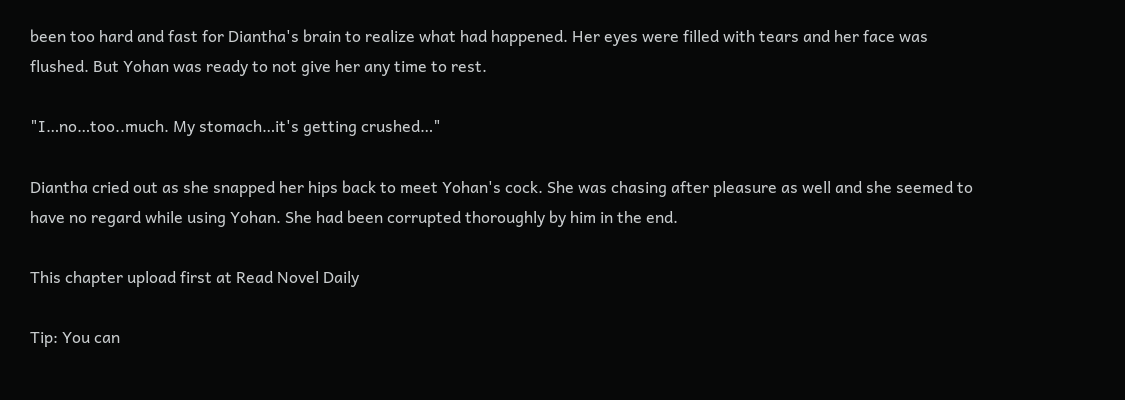been too hard and fast for Diantha's brain to realize what had happened. Her eyes were filled with tears and her face was flushed. But Yohan was ready to not give her any time to rest.

"I…no…too..much. My stomach…it's getting crushed…"

Diantha cried out as she snapped her hips back to meet Yohan's cock. She was chasing after pleasure as well and she seemed to have no regard while using Yohan. She had been corrupted thoroughly by him in the end.

This chapter upload first at Read Novel Daily

Tip: You can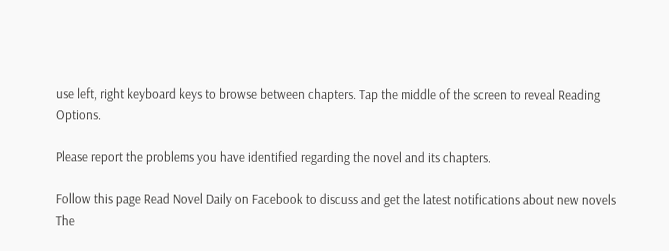use left, right keyboard keys to browse between chapters. Tap the middle of the screen to reveal Reading Options.

Please report the problems you have identified regarding the novel and its chapters.

Follow this page Read Novel Daily on Facebook to discuss and get the latest notifications about new novels
The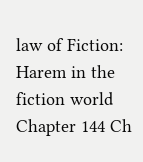law of Fiction: Harem in the fiction world Chapter 144 Ch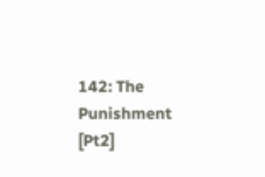142: The Punishment [Pt2]